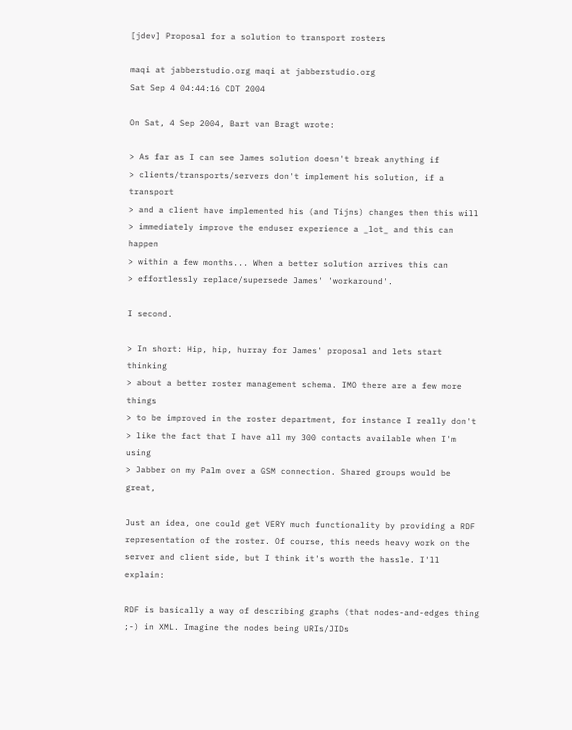[jdev] Proposal for a solution to transport rosters

maqi at jabberstudio.org maqi at jabberstudio.org
Sat Sep 4 04:44:16 CDT 2004

On Sat, 4 Sep 2004, Bart van Bragt wrote:

> As far as I can see James solution doesn't break anything if
> clients/transports/servers don't implement his solution, if a transport
> and a client have implemented his (and Tijns) changes then this will
> immediately improve the enduser experience a _lot_ and this can happen
> within a few months... When a better solution arrives this can
> effortlessly replace/supersede James' 'workaround'.

I second.

> In short: Hip, hip, hurray for James' proposal and lets start thinking
> about a better roster management schema. IMO there are a few more things
> to be improved in the roster department, for instance I really don't
> like the fact that I have all my 300 contacts available when I'm using
> Jabber on my Palm over a GSM connection. Shared groups would be great,

Just an idea, one could get VERY much functionality by providing a RDF
representation of the roster. Of course, this needs heavy work on the
server and client side, but I think it's worth the hassle. I'll explain:

RDF is basically a way of describing graphs (that nodes-and-edges thing
;-) in XML. Imagine the nodes being URIs/JIDs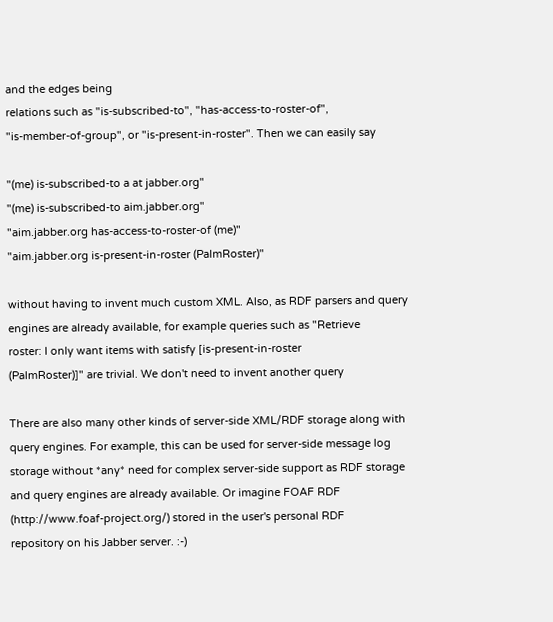and the edges being
relations such as "is-subscribed-to", "has-access-to-roster-of",
"is-member-of-group", or "is-present-in-roster". Then we can easily say

"(me) is-subscribed-to a at jabber.org"
"(me) is-subscribed-to aim.jabber.org"
"aim.jabber.org has-access-to-roster-of (me)"
"aim.jabber.org is-present-in-roster (PalmRoster)"

without having to invent much custom XML. Also, as RDF parsers and query
engines are already available, for example queries such as "Retrieve
roster: I only want items with satisfy [is-present-in-roster
(PalmRoster)]" are trivial. We don't need to invent another query

There are also many other kinds of server-side XML/RDF storage along with
query engines. For example, this can be used for server-side message log
storage without *any* need for complex server-side support as RDF storage
and query engines are already available. Or imagine FOAF RDF
(http://www.foaf-project.org/) stored in the user's personal RDF
repository on his Jabber server. :-)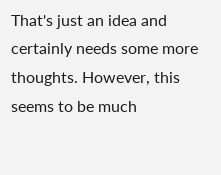That's just an idea and certainly needs some more thoughts. However, this
seems to be much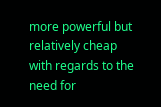more powerful but relatively cheap with regards to the
need for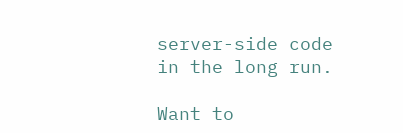server-side code in the long run.

Want to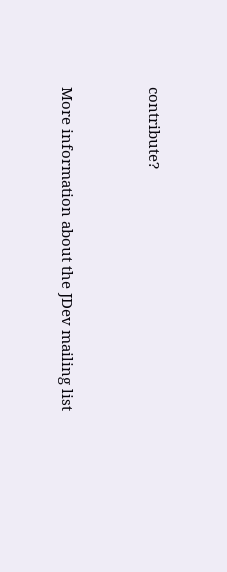contribute?


More information about the JDev mailing list